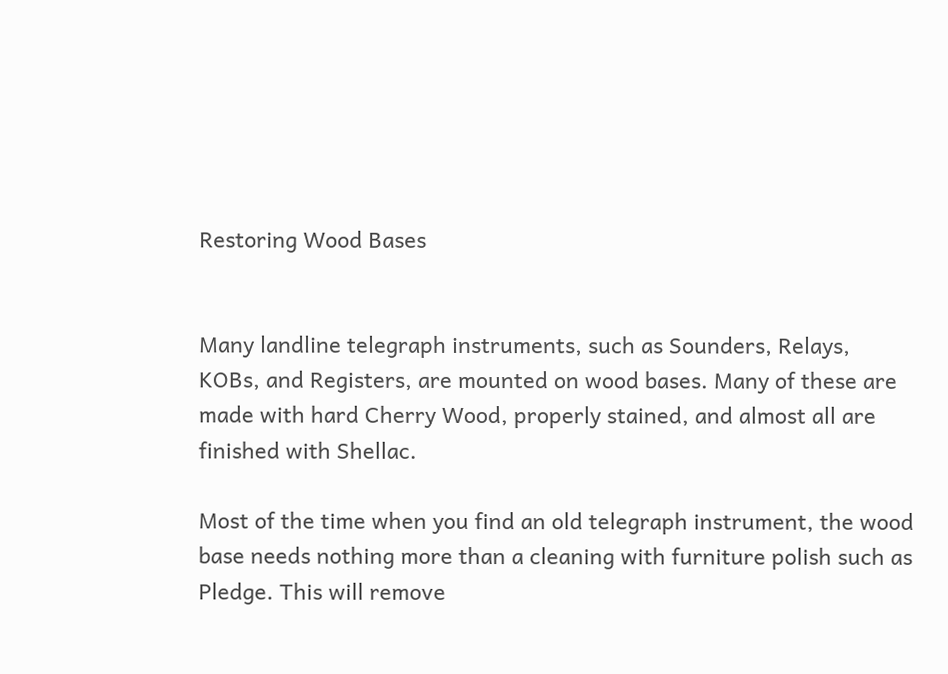Restoring Wood Bases


Many landline telegraph instruments, such as Sounders, Relays, KOBs, and Registers, are mounted on wood bases. Many of these are made with hard Cherry Wood, properly stained, and almost all are finished with Shellac.

Most of the time when you find an old telegraph instrument, the wood base needs nothing more than a cleaning with furniture polish such as Pledge. This will remove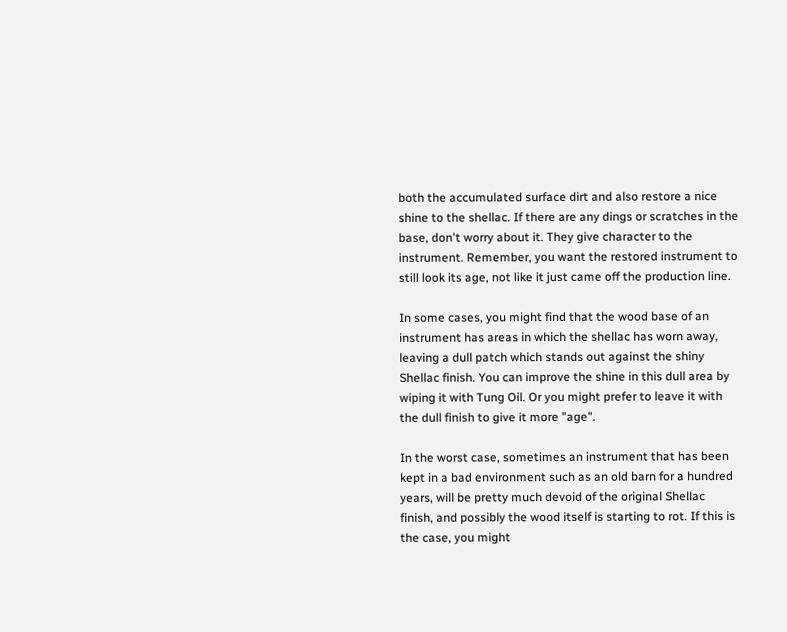both the accumulated surface dirt and also restore a nice shine to the shellac. If there are any dings or scratches in the base, don't worry about it. They give character to the instrument. Remember, you want the restored instrument to still look its age, not like it just came off the production line.

In some cases, you might find that the wood base of an instrument has areas in which the shellac has worn away, leaving a dull patch which stands out against the shiny Shellac finish. You can improve the shine in this dull area by wiping it with Tung Oil. Or you might prefer to leave it with the dull finish to give it more "age".

In the worst case, sometimes an instrument that has been kept in a bad environment such as an old barn for a hundred years, will be pretty much devoid of the original Shellac finish, and possibly the wood itself is starting to rot. If this is the case, you might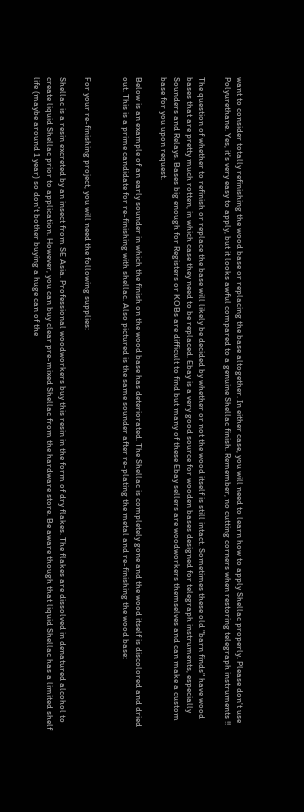want to consider totally refinishing the wood base or replacing the base altogether. In either case, you will need to learn how to apply Shellac properly. Please don't use Polyurethane. Yes, it's very easy to apply, but it looks awful compared to a genuine Shellac finish. Remember, no cutting corners when restoring telegraph instruments !!

The question of whether to refinish or replace the base will likely be decided by whether or not the wood itself is still intact. Sometimes these old "barn finds" have wood bases that are pretty much rotten, in which case they need to be replaced. Ebay is a very good source for wooden bases designed for telegraph instruments, especially Sounders and Relays. Bases big enough for Registers or KOBs are difficult to find but many of these Ebay sellers are woodworkers themselves and can make a custom base for you upon request.

Below is an example of an early sounder in which the finish on the wood base has deteriorated. The Shellac is completely gone and the wood itself is discolored and dried out. This is a prime candidate for re-finishing with shellac. Also pictured is the same sounder after re-plating the metal and re-finishing the wood base:


For your re-finishing project, you will need the following supplies:

Shellac is a resin excreted by an insect from SE Asia. Professional woodworkers buy this resin in the form of dry flakes. The flakes are dissolved in denatured alcohol to create liquid Shellac prior to application. However, you can buy clear pre-mixed Shellac from the hardware store. Be aware though that liquid Shellac has a limited shelf life (maybe around 1 year) so don't bother buying a huge can of the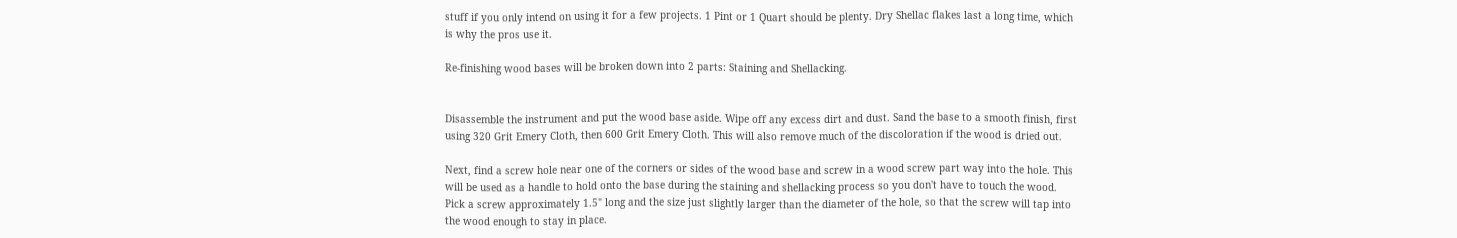stuff if you only intend on using it for a few projects. 1 Pint or 1 Quart should be plenty. Dry Shellac flakes last a long time, which is why the pros use it.

Re-finishing wood bases will be broken down into 2 parts: Staining and Shellacking.


Disassemble the instrument and put the wood base aside. Wipe off any excess dirt and dust. Sand the base to a smooth finish, first using 320 Grit Emery Cloth, then 600 Grit Emery Cloth. This will also remove much of the discoloration if the wood is dried out.

Next, find a screw hole near one of the corners or sides of the wood base and screw in a wood screw part way into the hole. This will be used as a handle to hold onto the base during the staining and shellacking process so you don't have to touch the wood. Pick a screw approximately 1.5" long and the size just slightly larger than the diameter of the hole, so that the screw will tap into the wood enough to stay in place.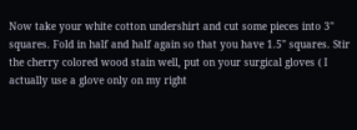Now take your white cotton undershirt and cut some pieces into 3" squares. Fold in half and half again so that you have 1.5" squares. Stir the cherry colored wood stain well, put on your surgical gloves ( I actually use a glove only on my right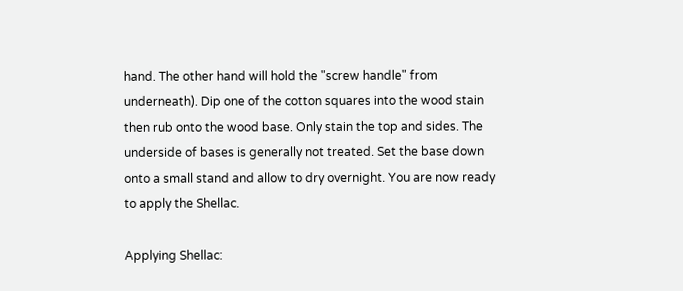hand. The other hand will hold the "screw handle" from underneath). Dip one of the cotton squares into the wood stain then rub onto the wood base. Only stain the top and sides. The underside of bases is generally not treated. Set the base down onto a small stand and allow to dry overnight. You are now ready to apply the Shellac.

Applying Shellac: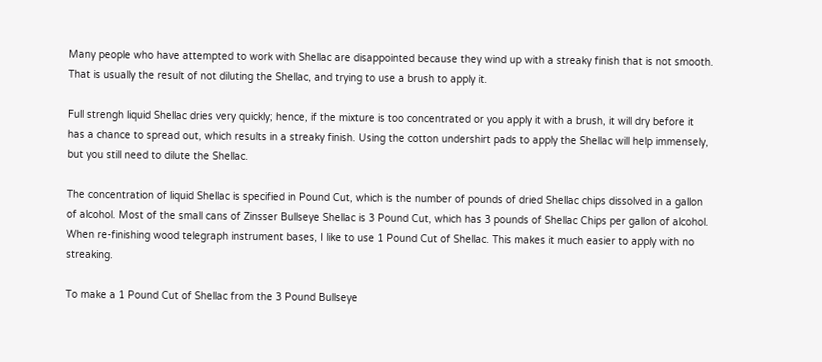Many people who have attempted to work with Shellac are disappointed because they wind up with a streaky finish that is not smooth. That is usually the result of not diluting the Shellac, and trying to use a brush to apply it.

Full strengh liquid Shellac dries very quickly; hence, if the mixture is too concentrated or you apply it with a brush, it will dry before it has a chance to spread out, which results in a streaky finish. Using the cotton undershirt pads to apply the Shellac will help immensely, but you still need to dilute the Shellac.

The concentration of liquid Shellac is specified in Pound Cut, which is the number of pounds of dried Shellac chips dissolved in a gallon of alcohol. Most of the small cans of Zinsser Bullseye Shellac is 3 Pound Cut, which has 3 pounds of Shellac Chips per gallon of alcohol. When re-finishing wood telegraph instrument bases, I like to use 1 Pound Cut of Shellac. This makes it much easier to apply with no streaking.

To make a 1 Pound Cut of Shellac from the 3 Pound Bullseye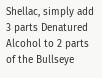Shellac, simply add 3 parts Denatured Alcohol to 2 parts of the Bullseye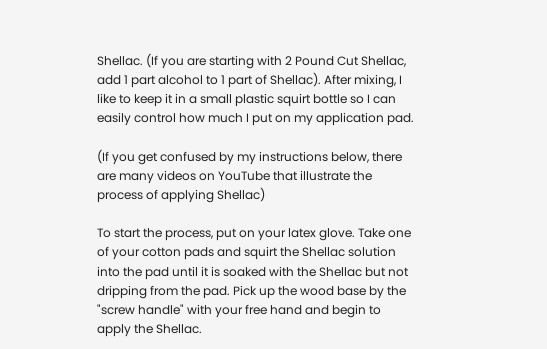Shellac. (If you are starting with 2 Pound Cut Shellac, add 1 part alcohol to 1 part of Shellac). After mixing, I like to keep it in a small plastic squirt bottle so I can easily control how much I put on my application pad.

(If you get confused by my instructions below, there are many videos on YouTube that illustrate the process of applying Shellac)

To start the process, put on your latex glove. Take one of your cotton pads and squirt the Shellac solution into the pad until it is soaked with the Shellac but not dripping from the pad. Pick up the wood base by the "screw handle" with your free hand and begin to apply the Shellac.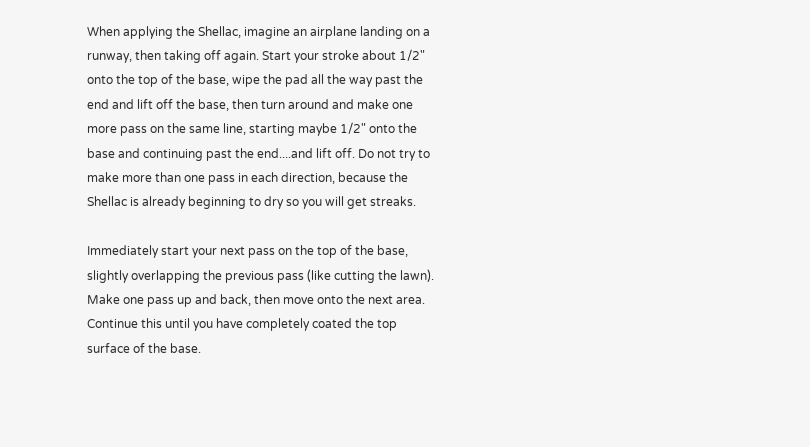When applying the Shellac, imagine an airplane landing on a runway, then taking off again. Start your stroke about 1/2" onto the top of the base, wipe the pad all the way past the end and lift off the base, then turn around and make one more pass on the same line, starting maybe 1/2" onto the base and continuing past the end....and lift off. Do not try to make more than one pass in each direction, because the Shellac is already beginning to dry so you will get streaks.

Immediately start your next pass on the top of the base, slightly overlapping the previous pass (like cutting the lawn). Make one pass up and back, then move onto the next area. Continue this until you have completely coated the top surface of the base.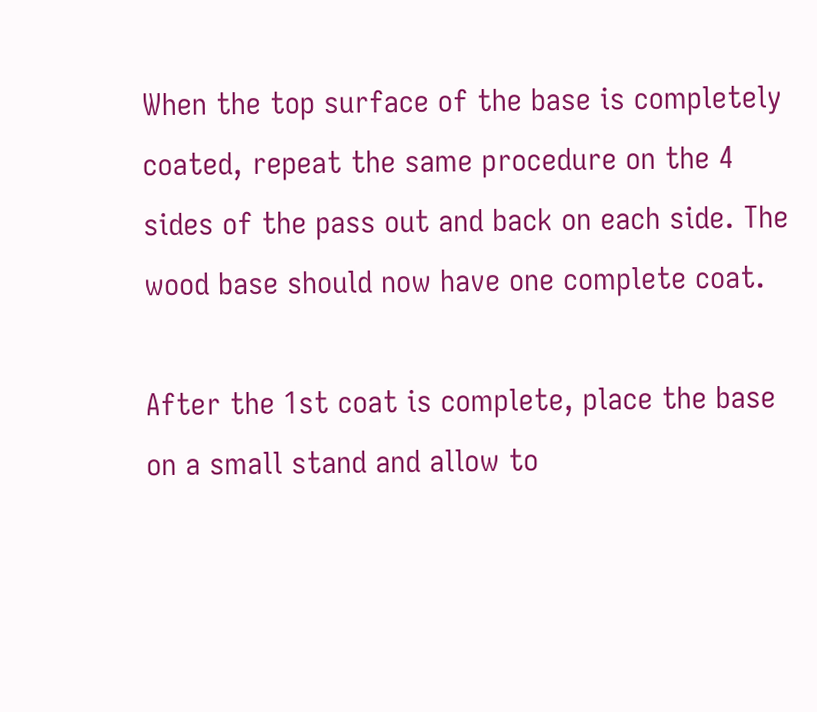When the top surface of the base is completely coated, repeat the same procedure on the 4 sides of the pass out and back on each side. The wood base should now have one complete coat.

After the 1st coat is complete, place the base on a small stand and allow to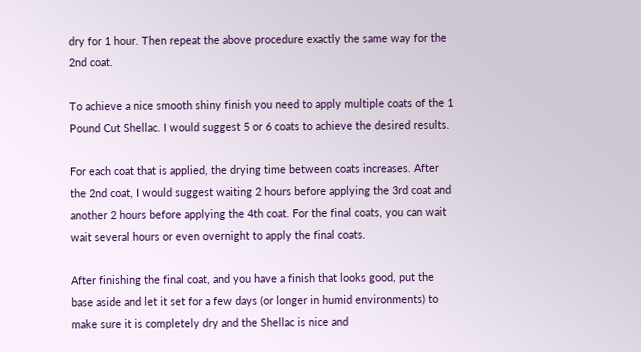dry for 1 hour. Then repeat the above procedure exactly the same way for the 2nd coat.

To achieve a nice smooth shiny finish you need to apply multiple coats of the 1 Pound Cut Shellac. I would suggest 5 or 6 coats to achieve the desired results.

For each coat that is applied, the drying time between coats increases. After the 2nd coat, I would suggest waiting 2 hours before applying the 3rd coat and another 2 hours before applying the 4th coat. For the final coats, you can wait wait several hours or even overnight to apply the final coats.

After finishing the final coat, and you have a finish that looks good, put the base aside and let it set for a few days (or longer in humid environments) to make sure it is completely dry and the Shellac is nice and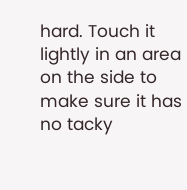hard. Touch it lightly in an area on the side to make sure it has no tacky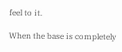feel to it.

When the base is completely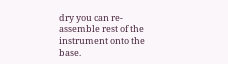dry you can re-assemble rest of the instrument onto the base.